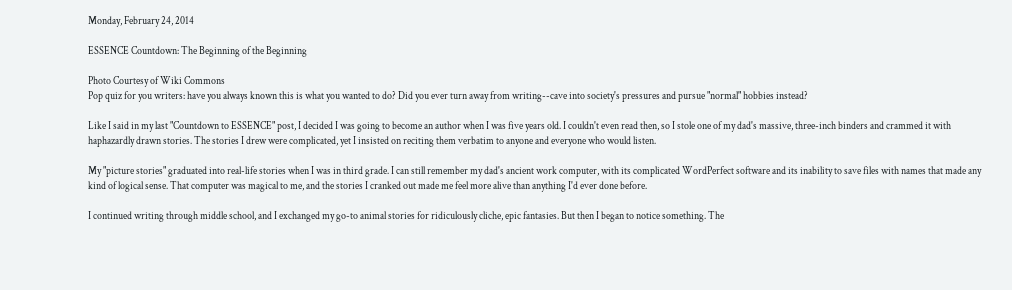Monday, February 24, 2014

ESSENCE Countdown: The Beginning of the Beginning

Photo Courtesy of Wiki Commons
Pop quiz for you writers: have you always known this is what you wanted to do? Did you ever turn away from writing--cave into society's pressures and pursue "normal" hobbies instead?

Like I said in my last "Countdown to ESSENCE" post, I decided I was going to become an author when I was five years old. I couldn't even read then, so I stole one of my dad's massive, three-inch binders and crammed it with haphazardly drawn stories. The stories I drew were complicated, yet I insisted on reciting them verbatim to anyone and everyone who would listen.

My "picture stories" graduated into real-life stories when I was in third grade. I can still remember my dad's ancient work computer, with its complicated WordPerfect software and its inability to save files with names that made any kind of logical sense. That computer was magical to me, and the stories I cranked out made me feel more alive than anything I'd ever done before.

I continued writing through middle school, and I exchanged my go-to animal stories for ridiculously cliche, epic fantasies. But then I began to notice something. The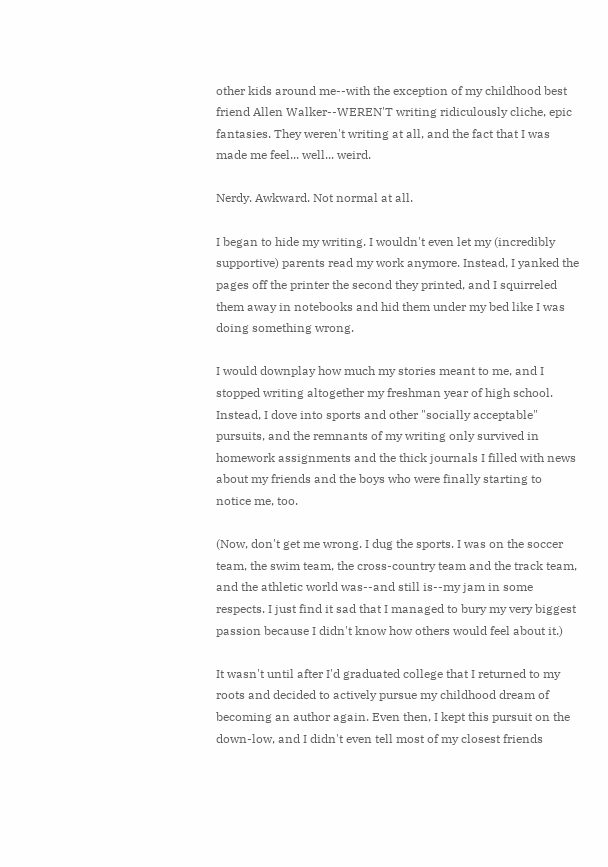other kids around me--with the exception of my childhood best friend Allen Walker--WEREN'T writing ridiculously cliche, epic fantasies. They weren't writing at all, and the fact that I was made me feel... well... weird.

Nerdy. Awkward. Not normal at all.

I began to hide my writing. I wouldn't even let my (incredibly supportive) parents read my work anymore. Instead, I yanked the pages off the printer the second they printed, and I squirreled them away in notebooks and hid them under my bed like I was doing something wrong.

I would downplay how much my stories meant to me, and I stopped writing altogether my freshman year of high school. Instead, I dove into sports and other "socially acceptable" pursuits, and the remnants of my writing only survived in homework assignments and the thick journals I filled with news about my friends and the boys who were finally starting to notice me, too.

(Now, don't get me wrong. I dug the sports. I was on the soccer team, the swim team, the cross-country team and the track team, and the athletic world was--and still is--my jam in some respects. I just find it sad that I managed to bury my very biggest passion because I didn't know how others would feel about it.)

It wasn't until after I'd graduated college that I returned to my roots and decided to actively pursue my childhood dream of becoming an author again. Even then, I kept this pursuit on the down-low, and I didn't even tell most of my closest friends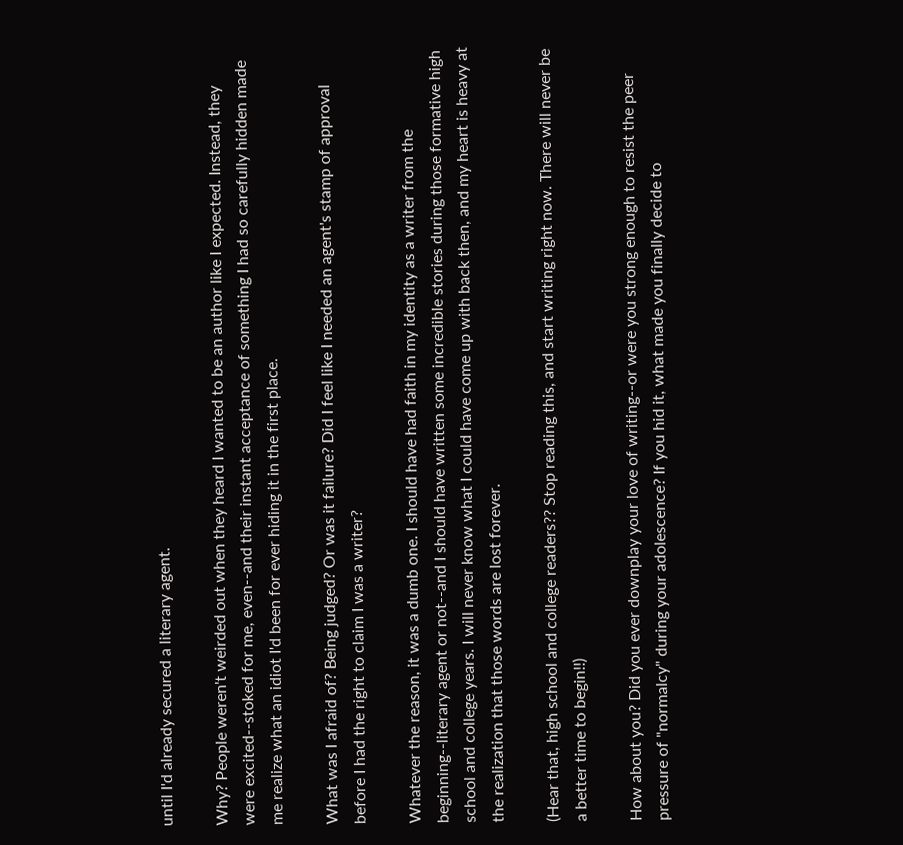until I'd already secured a literary agent.

Why? People weren't weirded out when they heard I wanted to be an author like I expected. Instead, they were excited--stoked for me, even--and their instant acceptance of something I had so carefully hidden made me realize what an idiot I'd been for ever hiding it in the first place.

What was I afraid of? Being judged? Or was it failure? Did I feel like I needed an agent's stamp of approval before I had the right to claim I was a writer?

Whatever the reason, it was a dumb one. I should have had faith in my identity as a writer from the beginning--literary agent or not--and I should have written some incredible stories during those formative high school and college years. I will never know what I could have come up with back then, and my heart is heavy at the realization that those words are lost forever.

(Hear that, high school and college readers?? Stop reading this, and start writing right now. There will never be a better time to begin!!)

How about you? Did you ever downplay your love of writing--or were you strong enough to resist the peer pressure of "normalcy" during your adolescence? If you hid it, what made you finally decide to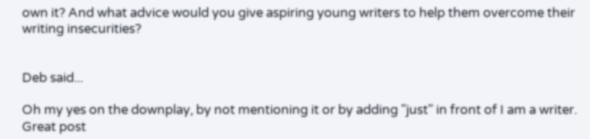own it? And what advice would you give aspiring young writers to help them overcome their writing insecurities?


Deb said...

Oh my yes on the downplay, by not mentioning it or by adding "just" in front of I am a writer. Great post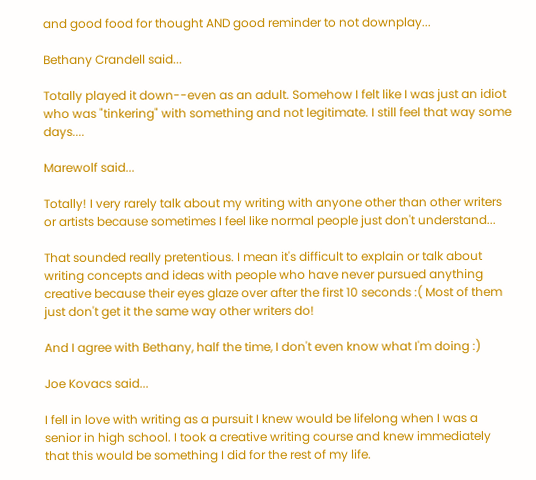and good food for thought AND good reminder to not downplay...

Bethany Crandell said...

Totally played it down--even as an adult. Somehow I felt like I was just an idiot who was "tinkering" with something and not legitimate. I still feel that way some days....

Marewolf said...

Totally! I very rarely talk about my writing with anyone other than other writers or artists because sometimes I feel like normal people just don't understand...

That sounded really pretentious. I mean it's difficult to explain or talk about writing concepts and ideas with people who have never pursued anything creative because their eyes glaze over after the first 10 seconds :( Most of them just don't get it the same way other writers do!

And I agree with Bethany, half the time, I don't even know what I'm doing :)

Joe Kovacs said...

I fell in love with writing as a pursuit I knew would be lifelong when I was a senior in high school. I took a creative writing course and knew immediately that this would be something I did for the rest of my life.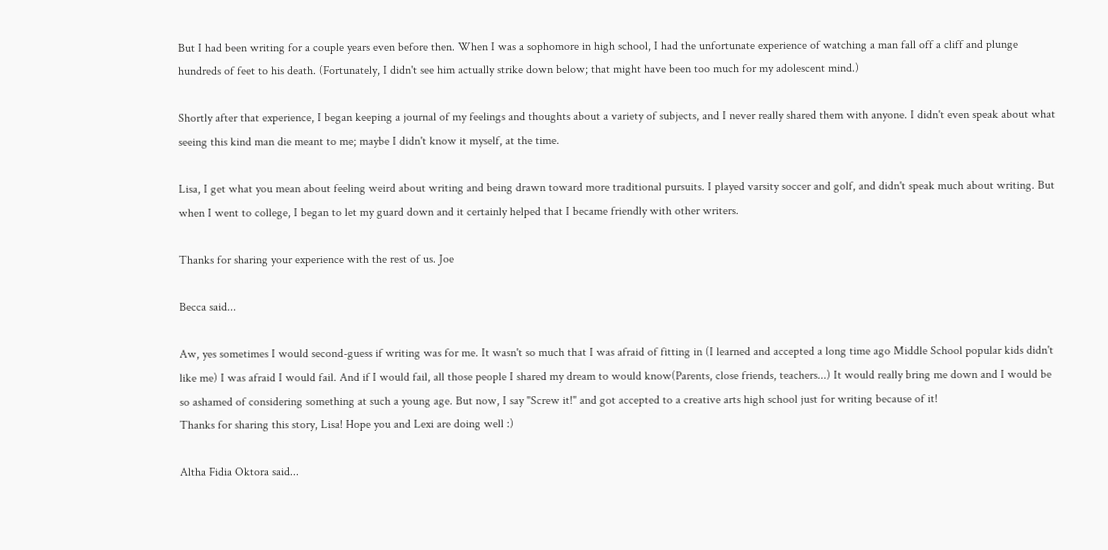But I had been writing for a couple years even before then. When I was a sophomore in high school, I had the unfortunate experience of watching a man fall off a cliff and plunge hundreds of feet to his death. (Fortunately, I didn't see him actually strike down below; that might have been too much for my adolescent mind.)

Shortly after that experience, I began keeping a journal of my feelings and thoughts about a variety of subjects, and I never really shared them with anyone. I didn't even speak about what seeing this kind man die meant to me; maybe I didn't know it myself, at the time.

Lisa, I get what you mean about feeling weird about writing and being drawn toward more traditional pursuits. I played varsity soccer and golf, and didn't speak much about writing. But when I went to college, I began to let my guard down and it certainly helped that I became friendly with other writers.

Thanks for sharing your experience with the rest of us. Joe

Becca said...

Aw, yes sometimes I would second-guess if writing was for me. It wasn't so much that I was afraid of fitting in (I learned and accepted a long time ago Middle School popular kids didn't like me) I was afraid I would fail. And if I would fail, all those people I shared my dream to would know(Parents, close friends, teachers...) It would really bring me down and I would be so ashamed of considering something at such a young age. But now, I say "Screw it!" and got accepted to a creative arts high school just for writing because of it!
Thanks for sharing this story, Lisa! Hope you and Lexi are doing well :)

Altha Fidia Oktora said...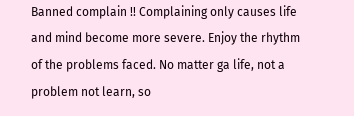Banned complain !! Complaining only causes life and mind become more severe. Enjoy the rhythm of the problems faced. No matter ga life, not a problem not learn, so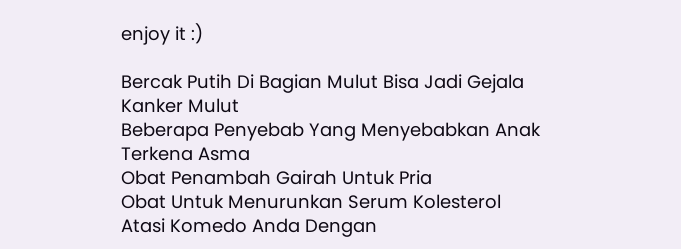enjoy it :)

Bercak Putih Di Bagian Mulut Bisa Jadi Gejala Kanker Mulut
Beberapa Penyebab Yang Menyebabkan Anak Terkena Asma
Obat Penambah Gairah Untuk Pria
Obat Untuk Menurunkan Serum Kolesterol
Atasi Komedo Anda Dengan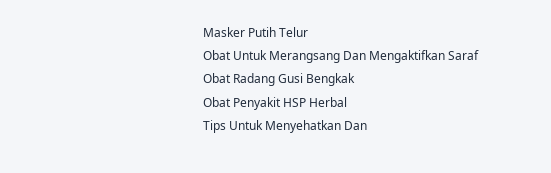Masker Putih Telur
Obat Untuk Merangsang Dan Mengaktifkan Saraf
Obat Radang Gusi Bengkak
Obat Penyakit HSP Herbal
Tips Untuk Menyehatkan Dan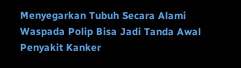Menyegarkan Tubuh Secara Alami
Waspada Polip Bisa Jadi Tanda Awal Penyakit Kanker